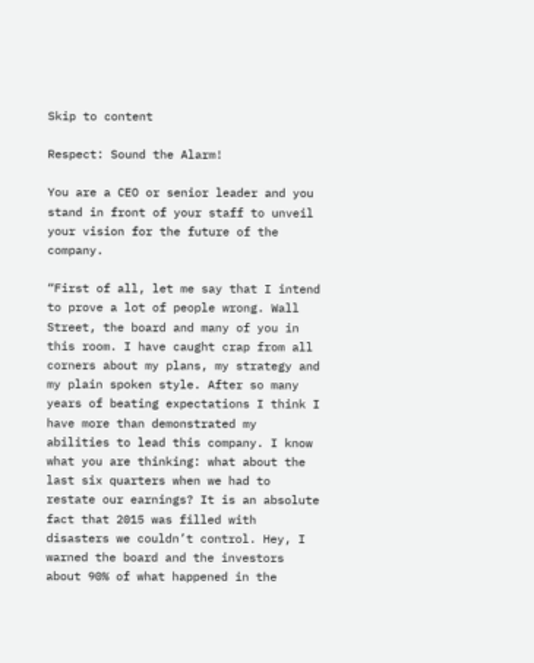Skip to content

Respect: Sound the Alarm!

You are a CEO or senior leader and you stand in front of your staff to unveil your vision for the future of the company.

“First of all, let me say that I intend to prove a lot of people wrong. Wall Street, the board and many of you in this room. I have caught crap from all corners about my plans, my strategy and my plain spoken style. After so many years of beating expectations I think I have more than demonstrated my abilities to lead this company. I know what you are thinking: what about the last six quarters when we had to restate our earnings? It is an absolute fact that 2015 was filled with disasters we couldn’t control. Hey, I warned the board and the investors about 90% of what happened in the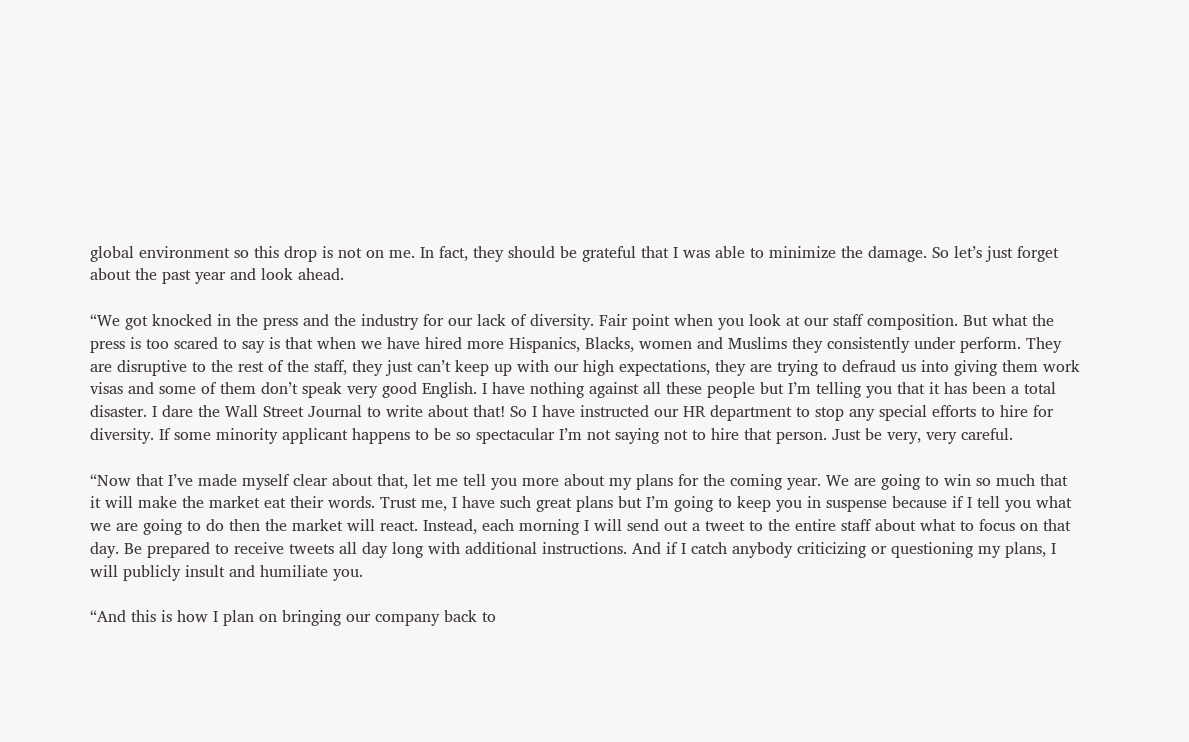global environment so this drop is not on me. In fact, they should be grateful that I was able to minimize the damage. So let’s just forget about the past year and look ahead.

“We got knocked in the press and the industry for our lack of diversity. Fair point when you look at our staff composition. But what the press is too scared to say is that when we have hired more Hispanics, Blacks, women and Muslims they consistently under perform. They are disruptive to the rest of the staff, they just can’t keep up with our high expectations, they are trying to defraud us into giving them work visas and some of them don’t speak very good English. I have nothing against all these people but I’m telling you that it has been a total disaster. I dare the Wall Street Journal to write about that! So I have instructed our HR department to stop any special efforts to hire for diversity. If some minority applicant happens to be so spectacular I’m not saying not to hire that person. Just be very, very careful.

“Now that I’ve made myself clear about that, let me tell you more about my plans for the coming year. We are going to win so much that it will make the market eat their words. Trust me, I have such great plans but I’m going to keep you in suspense because if I tell you what we are going to do then the market will react. Instead, each morning I will send out a tweet to the entire staff about what to focus on that day. Be prepared to receive tweets all day long with additional instructions. And if I catch anybody criticizing or questioning my plans, I will publicly insult and humiliate you.

“And this is how I plan on bringing our company back to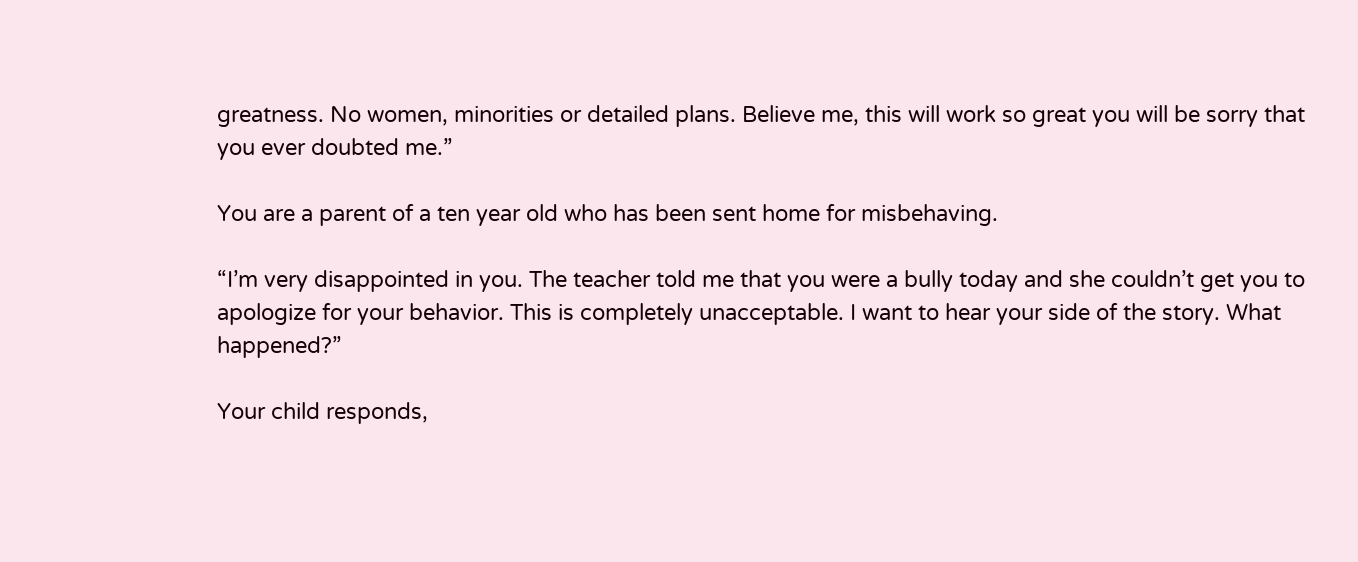greatness. No women, minorities or detailed plans. Believe me, this will work so great you will be sorry that you ever doubted me.”

You are a parent of a ten year old who has been sent home for misbehaving.

“I’m very disappointed in you. The teacher told me that you were a bully today and she couldn’t get you to apologize for your behavior. This is completely unacceptable. I want to hear your side of the story. What happened?”

Your child responds,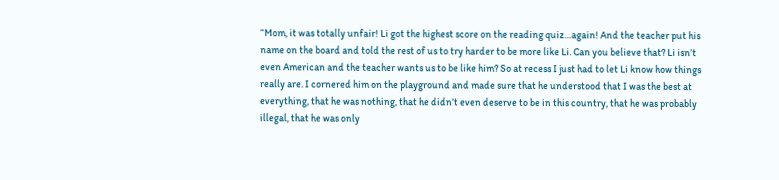“Mom, it was totally unfair! Li got the highest score on the reading quiz…again! And the teacher put his name on the board and told the rest of us to try harder to be more like Li. Can you believe that? Li isn’t even American and the teacher wants us to be like him? So at recess I just had to let Li know how things really are. I cornered him on the playground and made sure that he understood that I was the best at everything, that he was nothing, that he didn’t even deserve to be in this country, that he was probably illegal, that he was only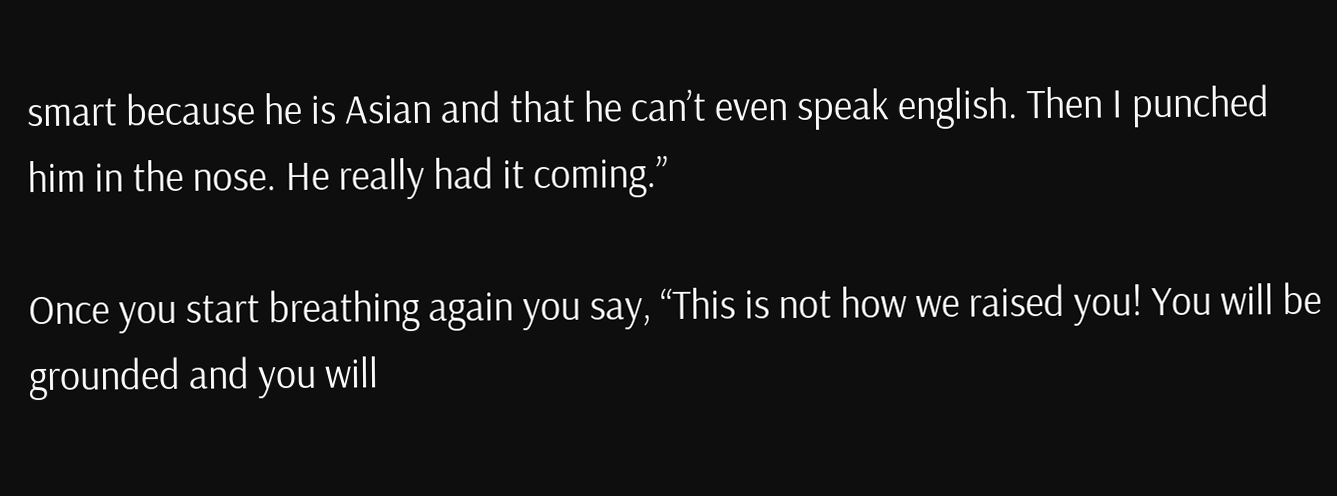smart because he is Asian and that he can’t even speak english. Then I punched him in the nose. He really had it coming.”

Once you start breathing again you say, “This is not how we raised you! You will be grounded and you will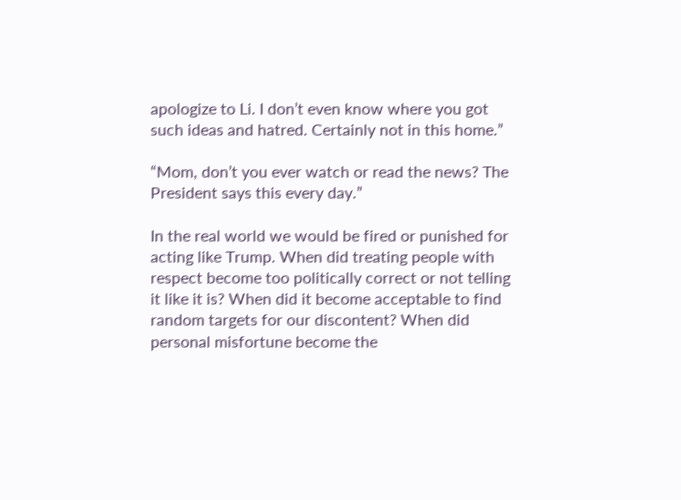apologize to Li. I don’t even know where you got such ideas and hatred. Certainly not in this home.”

“Mom, don’t you ever watch or read the news? The President says this every day.”

In the real world we would be fired or punished for acting like Trump. When did treating people with respect become too politically correct or not telling it like it is? When did it become acceptable to find random targets for our discontent? When did personal misfortune become the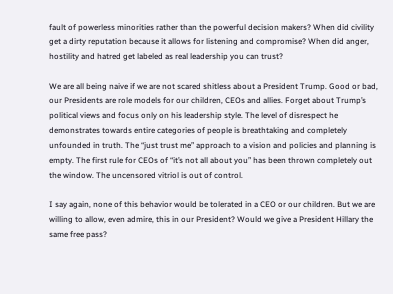fault of powerless minorities rather than the powerful decision makers? When did civility get a dirty reputation because it allows for listening and compromise? When did anger, hostility and hatred get labeled as real leadership you can trust?

We are all being naive if we are not scared shitless about a President Trump. Good or bad, our Presidents are role models for our children, CEOs and allies. Forget about Trump’s political views and focus only on his leadership style. The level of disrespect he demonstrates towards entire categories of people is breathtaking and completely unfounded in truth. The “just trust me” approach to a vision and policies and planning is empty. The first rule for CEOs of “it’s not all about you” has been thrown completely out the window. The uncensored vitriol is out of control.

I say again, none of this behavior would be tolerated in a CEO or our children. But we are willing to allow, even admire, this in our President? Would we give a President Hillary the same free pass?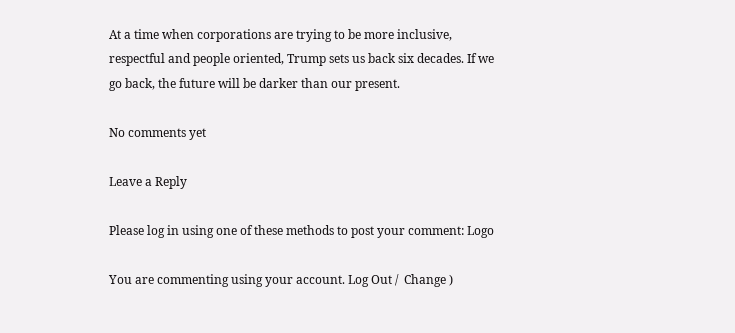At a time when corporations are trying to be more inclusive, respectful and people oriented, Trump sets us back six decades. If we go back, the future will be darker than our present.

No comments yet

Leave a Reply

Please log in using one of these methods to post your comment: Logo

You are commenting using your account. Log Out /  Change )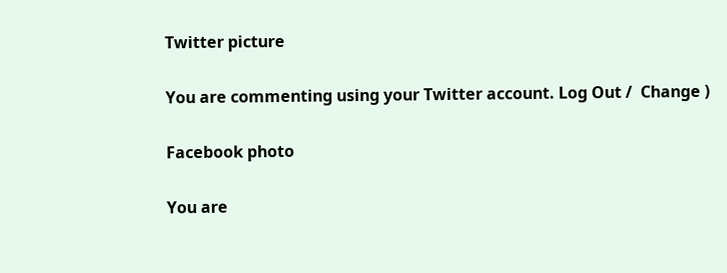Twitter picture

You are commenting using your Twitter account. Log Out /  Change )

Facebook photo

You are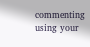commenting using your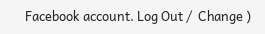Facebook account. Log Out /  Change )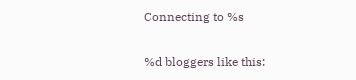Connecting to %s

%d bloggers like this: